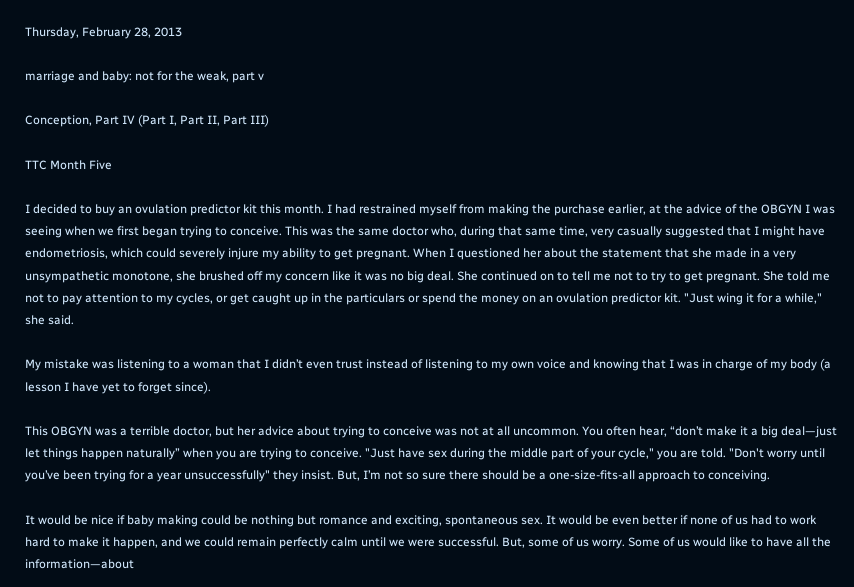Thursday, February 28, 2013

marriage and baby: not for the weak, part v

Conception, Part IV (Part I, Part II, Part III)

TTC Month Five

I decided to buy an ovulation predictor kit this month. I had restrained myself from making the purchase earlier, at the advice of the OBGYN I was seeing when we first began trying to conceive. This was the same doctor who, during that same time, very casually suggested that I might have endometriosis, which could severely injure my ability to get pregnant. When I questioned her about the statement that she made in a very unsympathetic monotone, she brushed off my concern like it was no big deal. She continued on to tell me not to try to get pregnant. She told me not to pay attention to my cycles, or get caught up in the particulars or spend the money on an ovulation predictor kit. "Just wing it for a while," she said.

My mistake was listening to a woman that I didn’t even trust instead of listening to my own voice and knowing that I was in charge of my body (a lesson I have yet to forget since).

This OBGYN was a terrible doctor, but her advice about trying to conceive was not at all uncommon. You often hear, “don’t make it a big deal—just let things happen naturally” when you are trying to conceive. "Just have sex during the middle part of your cycle," you are told. "Don't worry until you’ve been trying for a year unsuccessfully" they insist. But, I’m not so sure there should be a one-size-fits-all approach to conceiving.

It would be nice if baby making could be nothing but romance and exciting, spontaneous sex. It would be even better if none of us had to work hard to make it happen, and we could remain perfectly calm until we were successful. But, some of us worry. Some of us would like to have all the information—about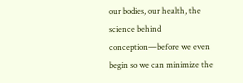our bodies, our health, the science behind conception—before we even begin so we can minimize the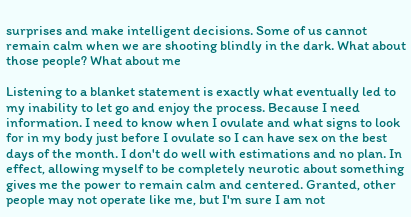surprises and make intelligent decisions. Some of us cannot remain calm when we are shooting blindly in the dark. What about those people? What about me

Listening to a blanket statement is exactly what eventually led to my inability to let go and enjoy the process. Because I need information. I need to know when I ovulate and what signs to look for in my body just before I ovulate so I can have sex on the best days of the month. I don't do well with estimations and no plan. In effect, allowing myself to be completely neurotic about something gives me the power to remain calm and centered. Granted, other people may not operate like me, but I'm sure I am not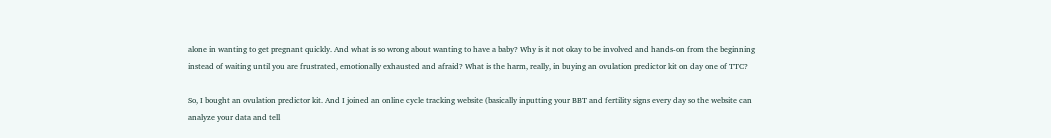alone in wanting to get pregnant quickly. And what is so wrong about wanting to have a baby? Why is it not okay to be involved and hands-on from the beginning instead of waiting until you are frustrated, emotionally exhausted and afraid? What is the harm, really, in buying an ovulation predictor kit on day one of TTC?

So, I bought an ovulation predictor kit. And I joined an online cycle tracking website (basically inputting your BBT and fertility signs every day so the website can analyze your data and tell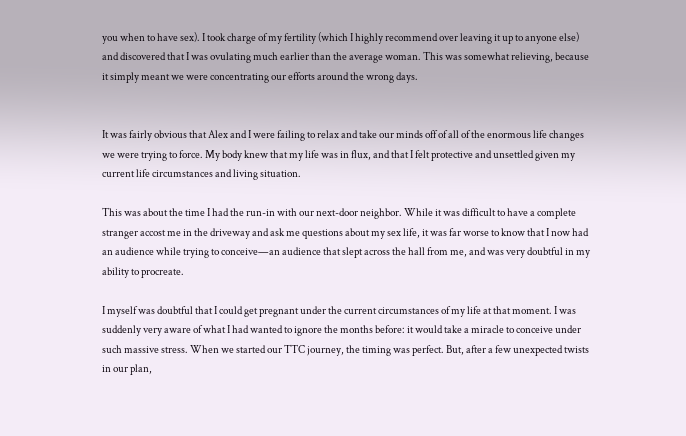you when to have sex). I took charge of my fertility (which I highly recommend over leaving it up to anyone else) and discovered that I was ovulating much earlier than the average woman. This was somewhat relieving, because it simply meant we were concentrating our efforts around the wrong days.


It was fairly obvious that Alex and I were failing to relax and take our minds off of all of the enormous life changes we were trying to force. My body knew that my life was in flux, and that I felt protective and unsettled given my current life circumstances and living situation.

This was about the time I had the run-in with our next-door neighbor. While it was difficult to have a complete stranger accost me in the driveway and ask me questions about my sex life, it was far worse to know that I now had an audience while trying to conceive—an audience that slept across the hall from me, and was very doubtful in my ability to procreate.

I myself was doubtful that I could get pregnant under the current circumstances of my life at that moment. I was suddenly very aware of what I had wanted to ignore the months before: it would take a miracle to conceive under such massive stress. When we started our TTC journey, the timing was perfect. But, after a few unexpected twists in our plan,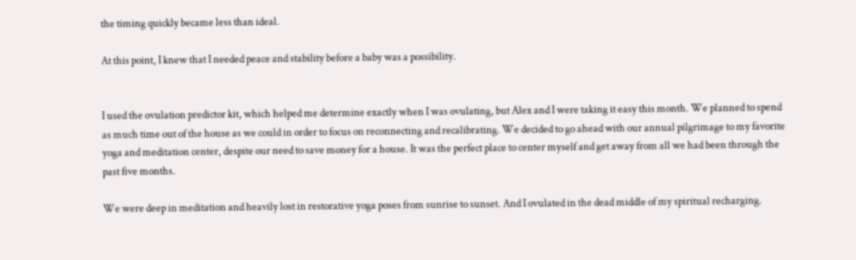the timing quickly became less than ideal.

At this point, I knew that I needed peace and stability before a baby was a possibility.


I used the ovulation predictor kit, which helped me determine exactly when I was ovulating, but Alex and I were taking it easy this month. We planned to spend as much time out of the house as we could in order to focus on reconnecting and recalibrating. We decided to go ahead with our annual pilgrimage to my favorite yoga and meditation center, despite our need to save money for a house. It was the perfect place to center myself and get away from all we had been through the past five months.

We were deep in meditation and heavily lost in restorative yoga poses from sunrise to sunset. And I ovulated in the dead middle of my spiritual recharging.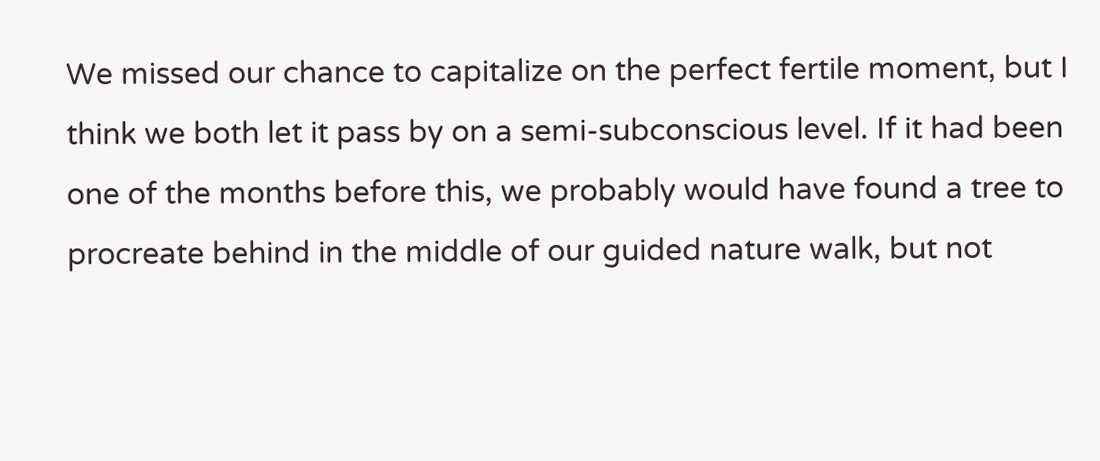We missed our chance to capitalize on the perfect fertile moment, but I think we both let it pass by on a semi-subconscious level. If it had been one of the months before this, we probably would have found a tree to procreate behind in the middle of our guided nature walk, but not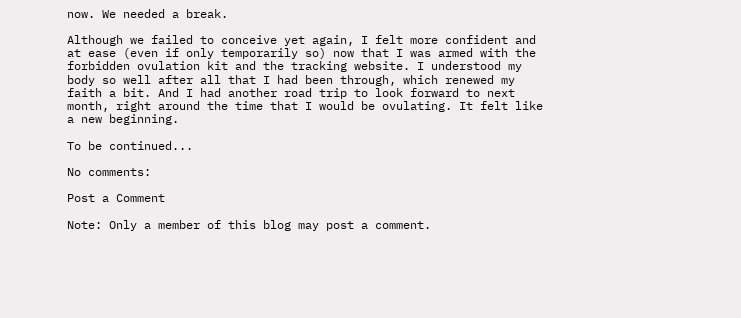now. We needed a break.

Although we failed to conceive yet again, I felt more confident and at ease (even if only temporarily so) now that I was armed with the forbidden ovulation kit and the tracking website. I understood my body so well after all that I had been through, which renewed my faith a bit. And I had another road trip to look forward to next month, right around the time that I would be ovulating. It felt like a new beginning.

To be continued...

No comments:

Post a Comment

Note: Only a member of this blog may post a comment.